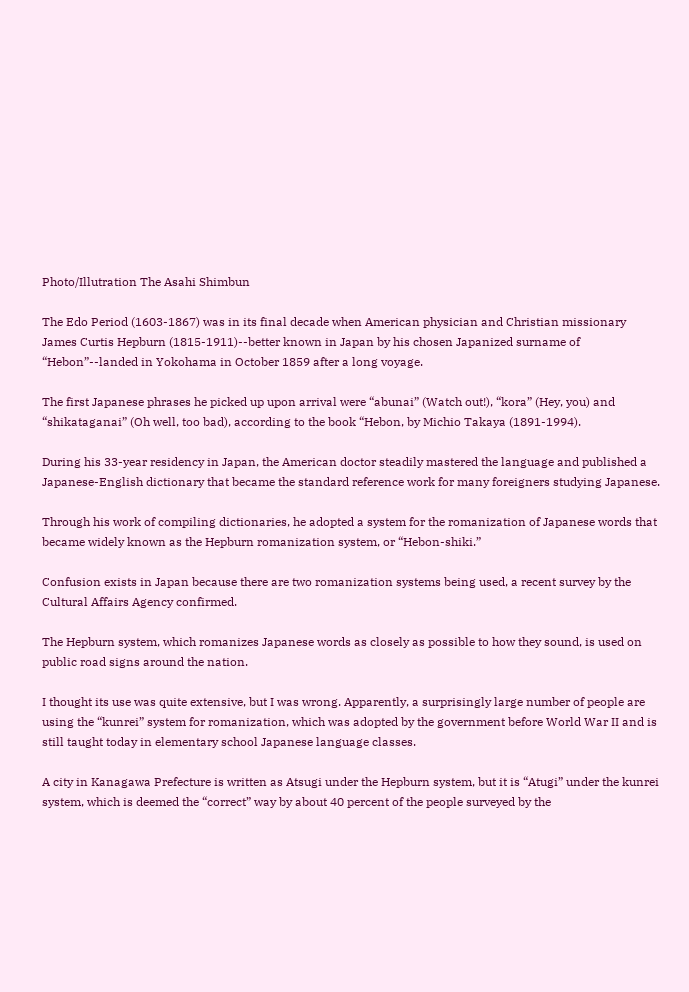Photo/Illutration The Asahi Shimbun

The Edo Period (1603-1867) was in its final decade when American physician and Christian missionary James Curtis Hepburn (1815-1911)--better known in Japan by his chosen Japanized surname of “Hebon”--landed in Yokohama in October 1859 after a long voyage.

The first Japanese phrases he picked up upon arrival were “abunai” (Watch out!), “kora” (Hey, you) and “shikataganai” (Oh well, too bad), according to the book “Hebon, by Michio Takaya (1891-1994).

During his 33-year residency in Japan, the American doctor steadily mastered the language and published a Japanese-English dictionary that became the standard reference work for many foreigners studying Japanese.

Through his work of compiling dictionaries, he adopted a system for the romanization of Japanese words that became widely known as the Hepburn romanization system, or “Hebon-shiki.”

Confusion exists in Japan because there are two romanization systems being used, a recent survey by the Cultural Affairs Agency confirmed.

The Hepburn system, which romanizes Japanese words as closely as possible to how they sound, is used on public road signs around the nation.

I thought its use was quite extensive, but I was wrong. Apparently, a surprisingly large number of people are using the “kunrei” system for romanization, which was adopted by the government before World War II and is still taught today in elementary school Japanese language classes.

A city in Kanagawa Prefecture is written as Atsugi under the Hepburn system, but it is “Atugi” under the kunrei system, which is deemed the “correct” way by about 40 percent of the people surveyed by the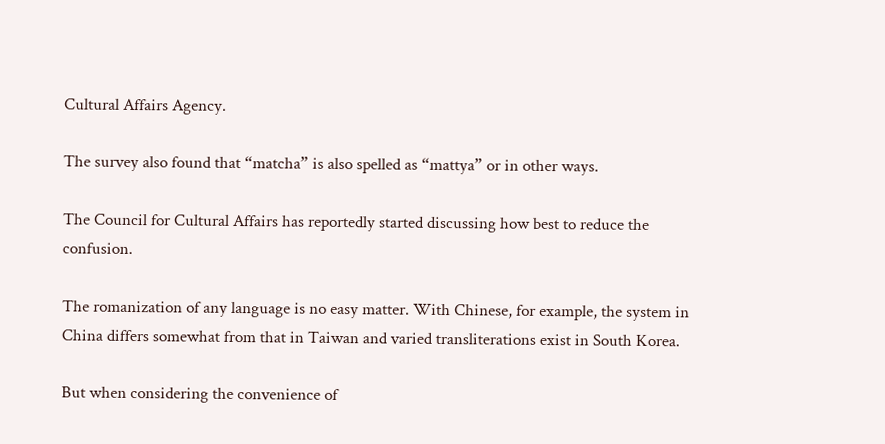Cultural Affairs Agency.

The survey also found that “matcha” is also spelled as “mattya” or in other ways.

The Council for Cultural Affairs has reportedly started discussing how best to reduce the confusion.

The romanization of any language is no easy matter. With Chinese, for example, the system in China differs somewhat from that in Taiwan and varied transliterations exist in South Korea.

But when considering the convenience of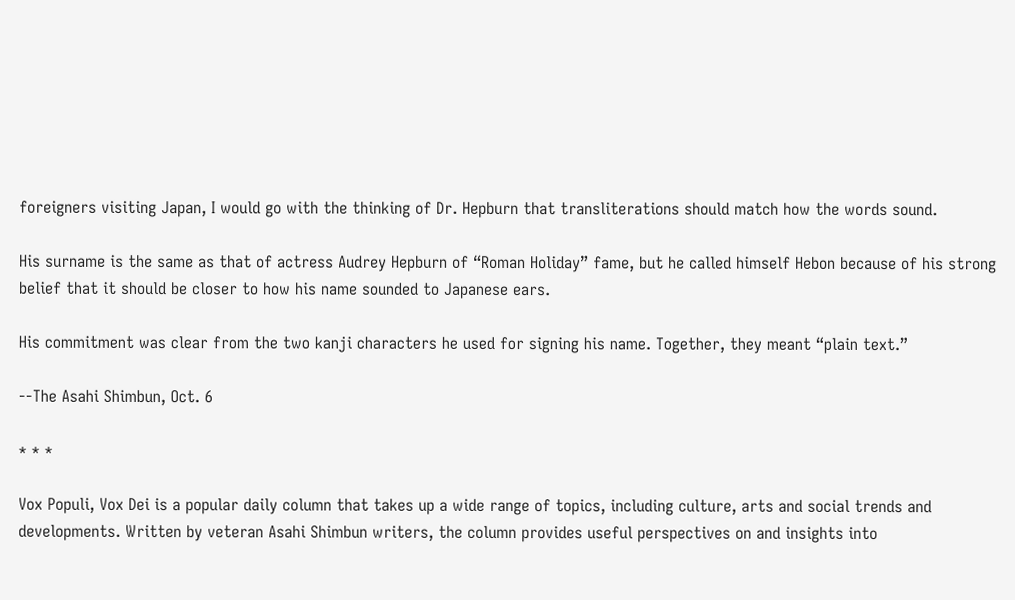foreigners visiting Japan, I would go with the thinking of Dr. Hepburn that transliterations should match how the words sound.

His surname is the same as that of actress Audrey Hepburn of “Roman Holiday” fame, but he called himself Hebon because of his strong belief that it should be closer to how his name sounded to Japanese ears.

His commitment was clear from the two kanji characters he used for signing his name. Together, they meant “plain text.”

--The Asahi Shimbun, Oct. 6

* * *

Vox Populi, Vox Dei is a popular daily column that takes up a wide range of topics, including culture, arts and social trends and developments. Written by veteran Asahi Shimbun writers, the column provides useful perspectives on and insights into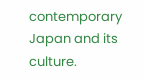contemporary Japan and its culture.